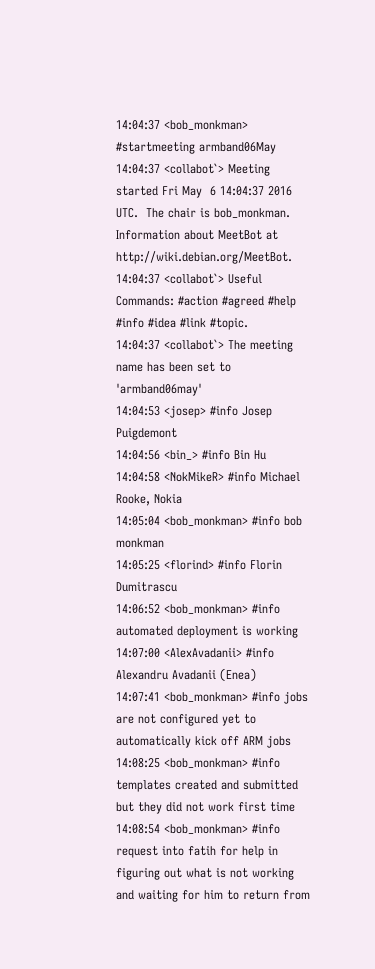14:04:37 <bob_monkman> #startmeeting armband06May
14:04:37 <collabot`> Meeting started Fri May  6 14:04:37 2016 UTC.  The chair is bob_monkman. Information about MeetBot at http://wiki.debian.org/MeetBot.
14:04:37 <collabot`> Useful Commands: #action #agreed #help #info #idea #link #topic.
14:04:37 <collabot`> The meeting name has been set to 'armband06may'
14:04:53 <josep> #info Josep Puigdemont
14:04:56 <bin_> #info Bin Hu
14:04:58 <NokMikeR> #info Michael Rooke, Nokia
14:05:04 <bob_monkman> #info bob monkman
14:05:25 <florind> #info Florin Dumitrascu
14:06:52 <bob_monkman> #info automated deployment is working
14:07:00 <AlexAvadanii> #info Alexandru Avadanii (Enea)
14:07:41 <bob_monkman> #info jobs are not configured yet to automatically kick off ARM jobs
14:08:25 <bob_monkman> #info templates created and submitted but they did not work first time
14:08:54 <bob_monkman> #info request into fatih for help in figuring out what is not working and waiting for him to return from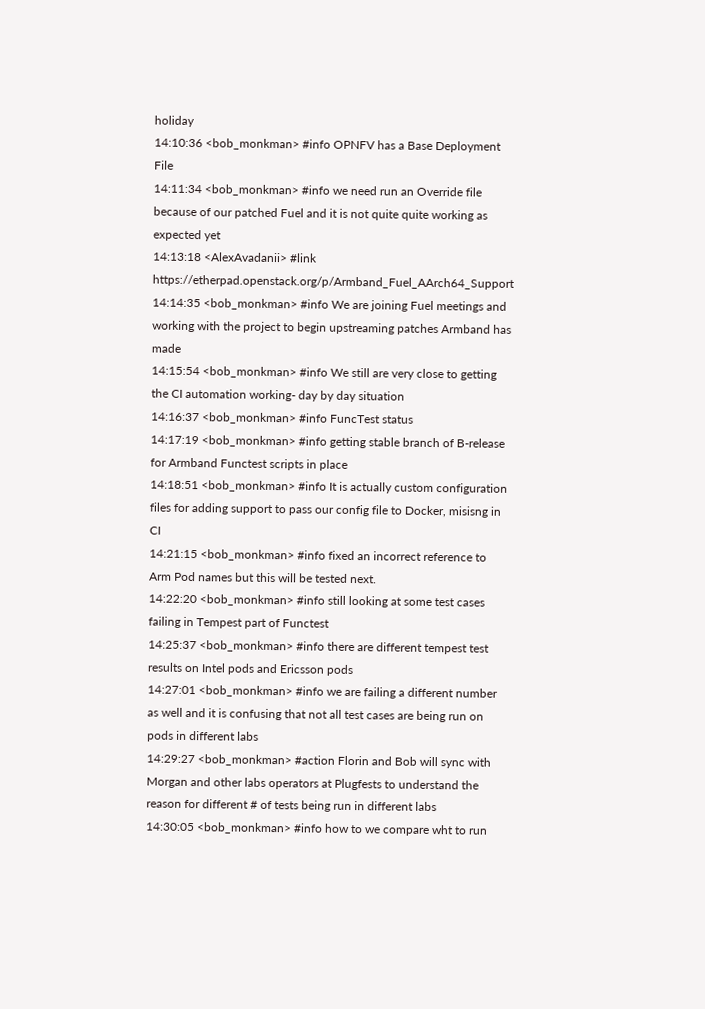holiday
14:10:36 <bob_monkman> #info OPNFV has a Base Deployment File
14:11:34 <bob_monkman> #info we need run an Override file because of our patched Fuel and it is not quite quite working as expected yet
14:13:18 <AlexAvadanii> #link https://etherpad.openstack.org/p/Armband_Fuel_AArch64_Support
14:14:35 <bob_monkman> #info We are joining Fuel meetings and working with the project to begin upstreaming patches Armband has made
14:15:54 <bob_monkman> #info We still are very close to getting the CI automation working- day by day situation
14:16:37 <bob_monkman> #info FuncTest status
14:17:19 <bob_monkman> #info getting stable branch of B-release for Armband Functest scripts in place
14:18:51 <bob_monkman> #info It is actually custom configuration files for adding support to pass our config file to Docker, misisng in CI
14:21:15 <bob_monkman> #info fixed an incorrect reference to Arm Pod names but this will be tested next.
14:22:20 <bob_monkman> #info still looking at some test cases failing in Tempest part of Functest
14:25:37 <bob_monkman> #info there are different tempest test results on Intel pods and Ericsson pods
14:27:01 <bob_monkman> #info we are failing a different number as well and it is confusing that not all test cases are being run on pods in different labs
14:29:27 <bob_monkman> #action Florin and Bob will sync with Morgan and other labs operators at Plugfests to understand the reason for different # of tests being run in different labs
14:30:05 <bob_monkman> #info how to we compare wht to run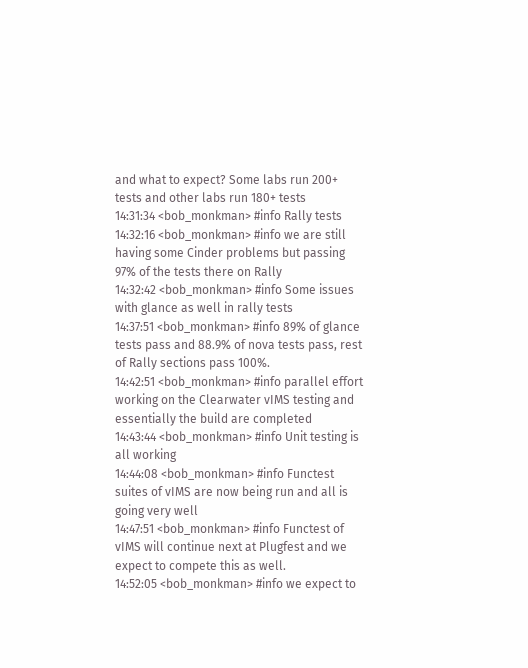and what to expect? Some labs run 200+ tests and other labs run 180+ tests
14:31:34 <bob_monkman> #info Rally tests
14:32:16 <bob_monkman> #info we are still having some Cinder problems but passing 97% of the tests there on Rally
14:32:42 <bob_monkman> #info Some issues with glance as well in rally tests
14:37:51 <bob_monkman> #info 89% of glance tests pass and 88.9% of nova tests pass, rest of Rally sections pass 100%.
14:42:51 <bob_monkman> #info parallel effort working on the Clearwater vIMS testing and essentially the build are completed
14:43:44 <bob_monkman> #info Unit testing is all working
14:44:08 <bob_monkman> #info Functest suites of vIMS are now being run and all is going very well
14:47:51 <bob_monkman> #info Functest of vIMS will continue next at Plugfest and we expect to compete this as well.
14:52:05 <bob_monkman> #info we expect to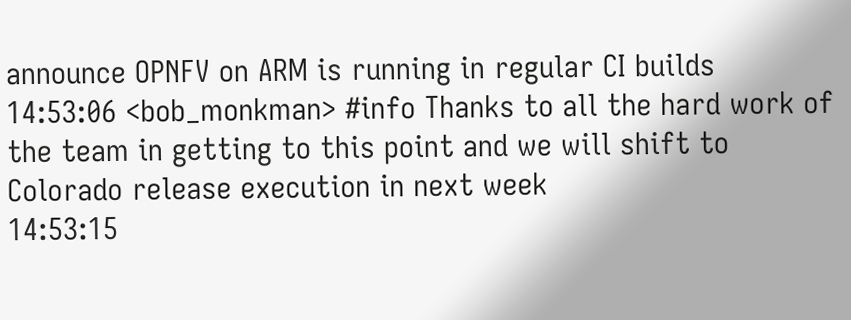announce OPNFV on ARM is running in regular CI builds
14:53:06 <bob_monkman> #info Thanks to all the hard work of the team in getting to this point and we will shift to Colorado release execution in next week
14:53:15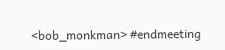<bob_monkman> #endmeeting